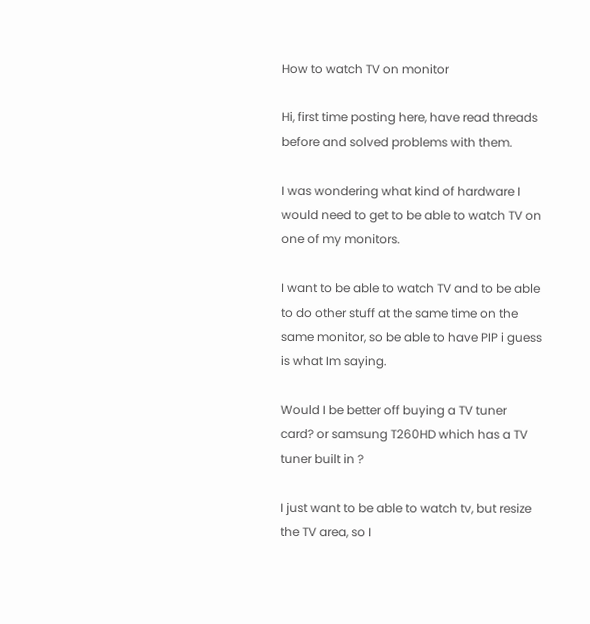How to watch TV on monitor

Hi, first time posting here, have read threads before and solved problems with them.

I was wondering what kind of hardware I would need to get to be able to watch TV on one of my monitors.

I want to be able to watch TV and to be able to do other stuff at the same time on the same monitor, so be able to have PIP i guess is what Im saying.

Would I be better off buying a TV tuner card? or samsung T260HD which has a TV tuner built in ?

I just want to be able to watch tv, but resize the TV area, so I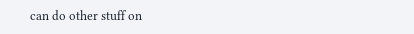can do other stuff on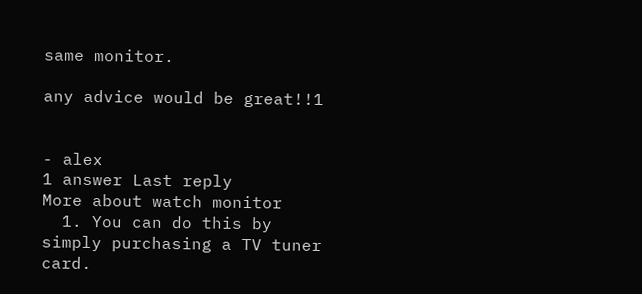same monitor.

any advice would be great!!1


- alex
1 answer Last reply
More about watch monitor
  1. You can do this by simply purchasing a TV tuner card.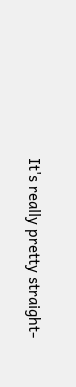It's really pretty straight-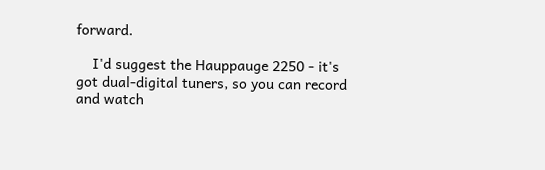forward.

    I'd suggest the Hauppauge 2250 - it's got dual-digital tuners, so you can record and watch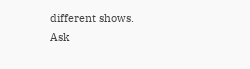different shows.
Ask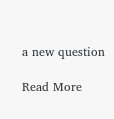a new question

Read More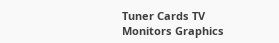Tuner Cards TV Monitors Graphics